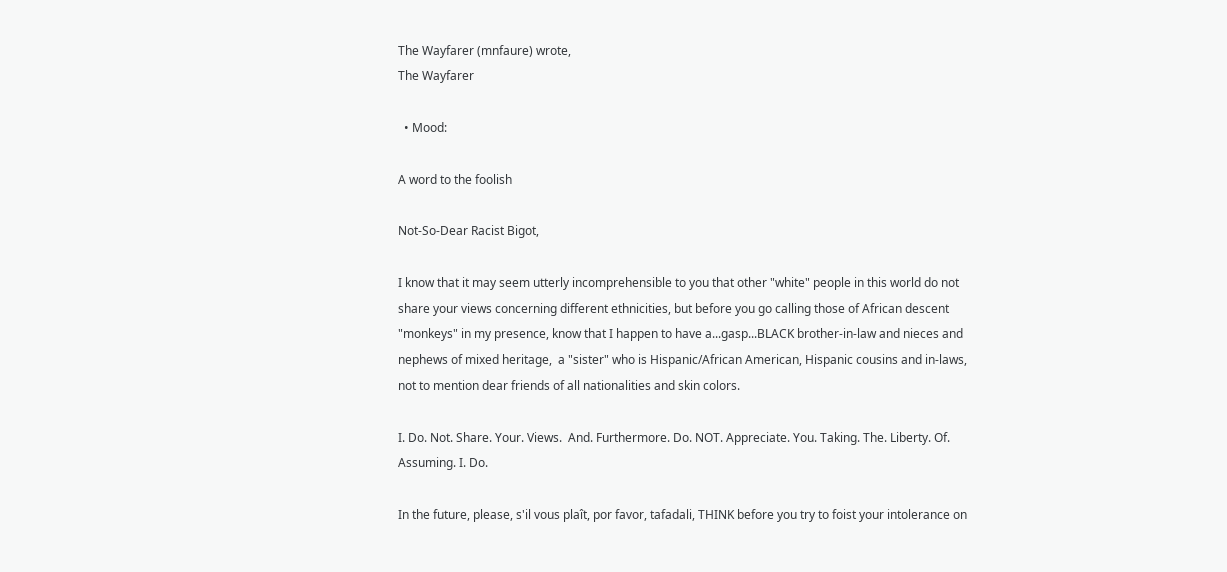The Wayfarer (mnfaure) wrote,
The Wayfarer

  • Mood:

A word to the foolish

Not-So-Dear Racist Bigot,

I know that it may seem utterly incomprehensible to you that other "white" people in this world do not share your views concerning different ethnicities, but before you go calling those of African descent "monkeys" in my presence, know that I happen to have a...gasp...BLACK brother-in-law and nieces and nephews of mixed heritage,  a "sister" who is Hispanic/African American, Hispanic cousins and in-laws, not to mention dear friends of all nationalities and skin colors.

I. Do. Not. Share. Your. Views.  And. Furthermore. Do. NOT. Appreciate. You. Taking. The. Liberty. Of. Assuming. I. Do.

In the future, please, s'il vous plaît, por favor, tafadali, THINK before you try to foist your intolerance on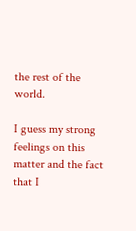the rest of the world.

I guess my strong feelings on this matter and the fact that I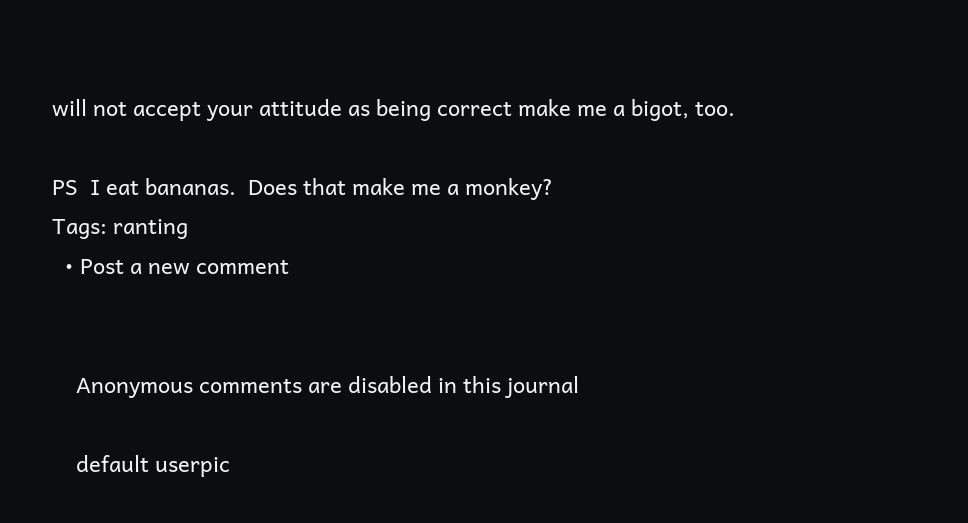will not accept your attitude as being correct make me a bigot, too.

PS  I eat bananas.  Does that make me a monkey?
Tags: ranting
  • Post a new comment


    Anonymous comments are disabled in this journal

    default userpic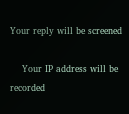Your reply will be screened

    Your IP address will be recorded